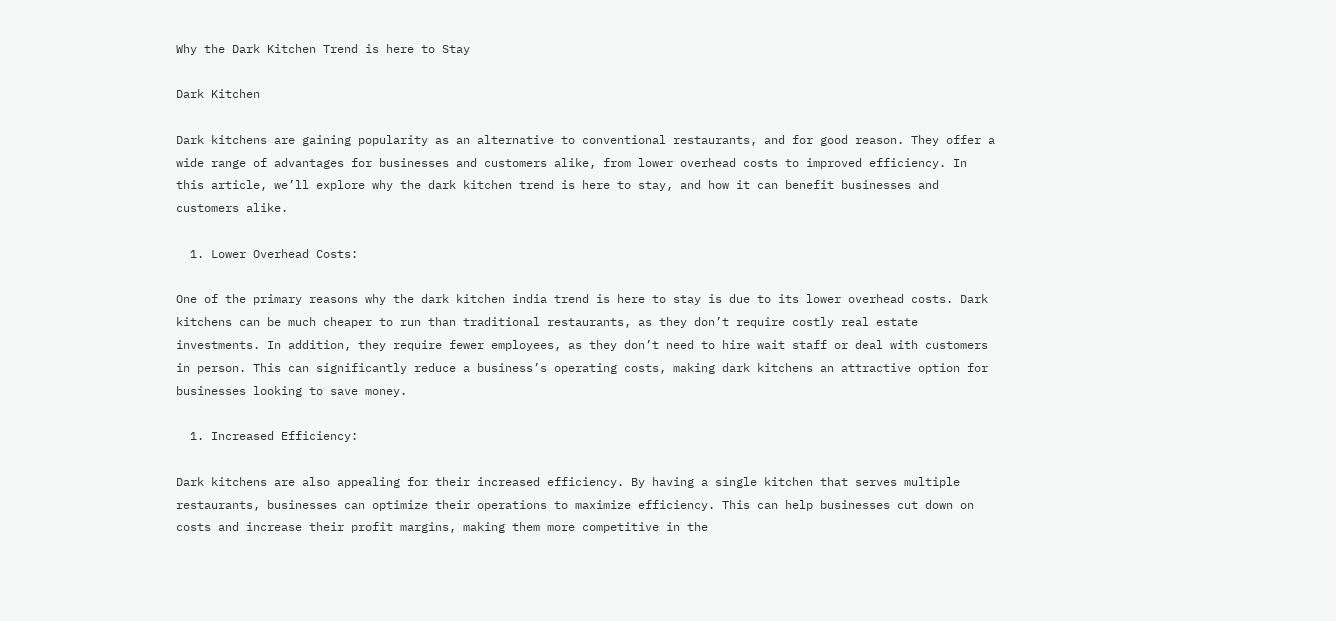Why the Dark Kitchen Trend is here to Stay

Dark Kitchen

Dark kitchens are gaining popularity as an alternative to conventional restaurants, and for good reason. They offer a wide range of advantages for businesses and customers alike, from lower overhead costs to improved efficiency. In this article, we’ll explore why the dark kitchen trend is here to stay, and how it can benefit businesses and customers alike.

  1. Lower Overhead Costs:

One of the primary reasons why the dark kitchen india trend is here to stay is due to its lower overhead costs. Dark kitchens can be much cheaper to run than traditional restaurants, as they don’t require costly real estate investments. In addition, they require fewer employees, as they don’t need to hire wait staff or deal with customers in person. This can significantly reduce a business’s operating costs, making dark kitchens an attractive option for businesses looking to save money.

  1. Increased Efficiency:

Dark kitchens are also appealing for their increased efficiency. By having a single kitchen that serves multiple restaurants, businesses can optimize their operations to maximize efficiency. This can help businesses cut down on costs and increase their profit margins, making them more competitive in the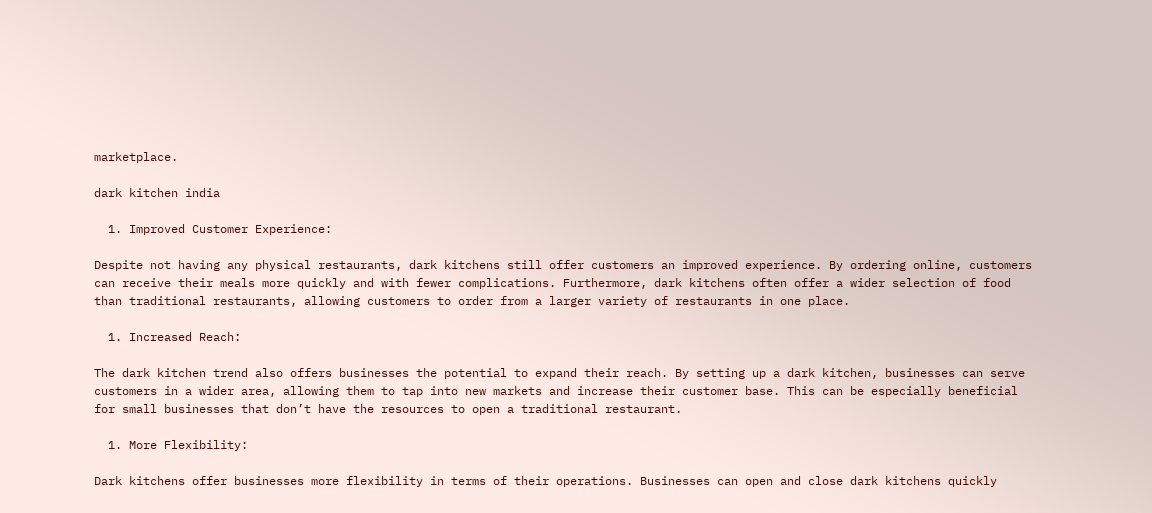marketplace.

dark kitchen india

  1. Improved Customer Experience:

Despite not having any physical restaurants, dark kitchens still offer customers an improved experience. By ordering online, customers can receive their meals more quickly and with fewer complications. Furthermore, dark kitchens often offer a wider selection of food than traditional restaurants, allowing customers to order from a larger variety of restaurants in one place.

  1. Increased Reach:

The dark kitchen trend also offers businesses the potential to expand their reach. By setting up a dark kitchen, businesses can serve customers in a wider area, allowing them to tap into new markets and increase their customer base. This can be especially beneficial for small businesses that don’t have the resources to open a traditional restaurant.

  1. More Flexibility:

Dark kitchens offer businesses more flexibility in terms of their operations. Businesses can open and close dark kitchens quickly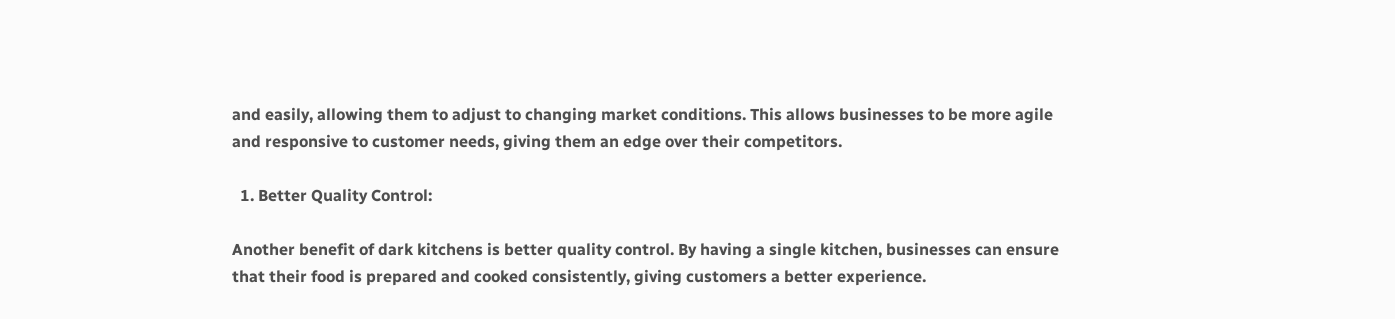and easily, allowing them to adjust to changing market conditions. This allows businesses to be more agile and responsive to customer needs, giving them an edge over their competitors.

  1. Better Quality Control:

Another benefit of dark kitchens is better quality control. By having a single kitchen, businesses can ensure that their food is prepared and cooked consistently, giving customers a better experience.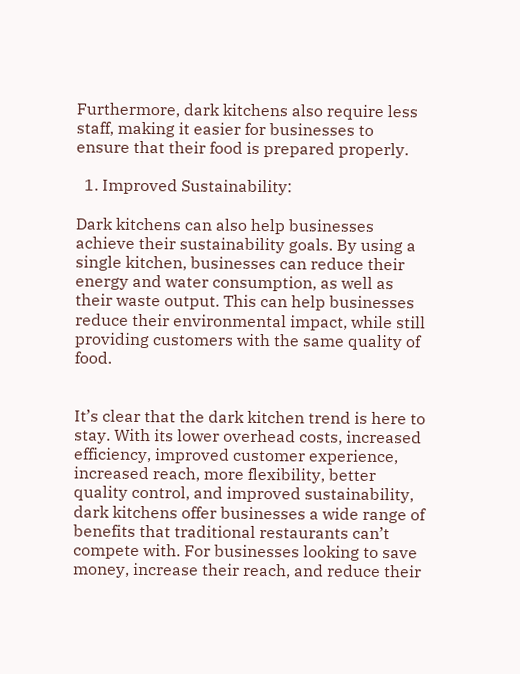Furthermore, dark kitchens also require less staff, making it easier for businesses to ensure that their food is prepared properly.

  1. Improved Sustainability:

Dark kitchens can also help businesses achieve their sustainability goals. By using a single kitchen, businesses can reduce their energy and water consumption, as well as their waste output. This can help businesses reduce their environmental impact, while still providing customers with the same quality of food.


It’s clear that the dark kitchen trend is here to stay. With its lower overhead costs, increased efficiency, improved customer experience, increased reach, more flexibility, better quality control, and improved sustainability, dark kitchens offer businesses a wide range of benefits that traditional restaurants can’t compete with. For businesses looking to save money, increase their reach, and reduce their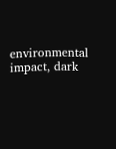environmental impact, dark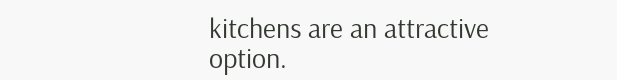kitchens are an attractive option.